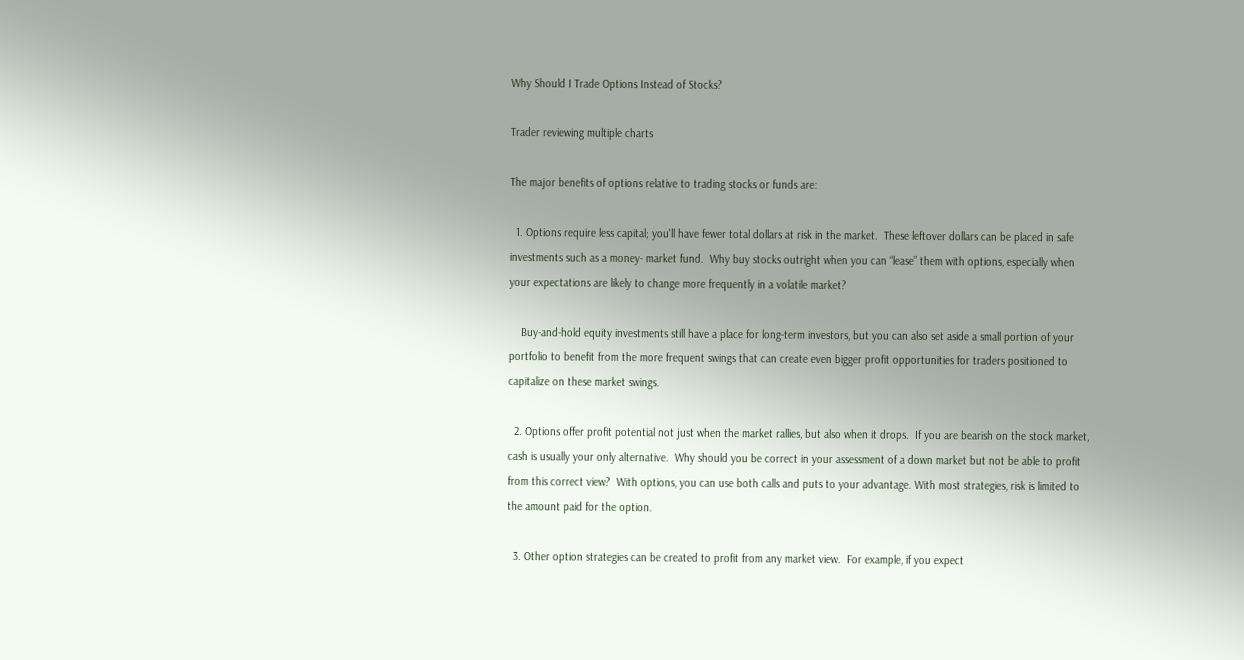Why Should I Trade Options Instead of Stocks?

Trader reviewing multiple charts

The major benefits of options relative to trading stocks or funds are:

  1. Options require less capital; you'll have fewer total dollars at risk in the market.  These leftover dollars can be placed in safe investments such as a money- market fund.  Why buy stocks outright when you can “lease” them with options, especially when your expectations are likely to change more frequently in a volatile market?

    Buy-and-hold equity investments still have a place for long-term investors, but you can also set aside a small portion of your portfolio to benefit from the more frequent swings that can create even bigger profit opportunities for traders positioned to capitalize on these market swings.

  2. Options offer profit potential not just when the market rallies, but also when it drops.  If you are bearish on the stock market, cash is usually your only alternative.  Why should you be correct in your assessment of a down market but not be able to profit from this correct view?  With options, you can use both calls and puts to your advantage. With most strategies, risk is limited to the amount paid for the option.

  3. Other option strategies can be created to profit from any market view.  For example, if you expect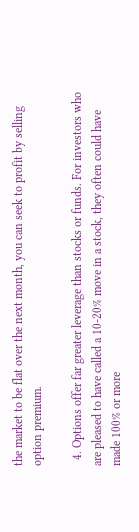the market to be flat over the next month, you can seek to profit by selling option premium.

  4. Options offer far greater leverage than stocks or funds. For investors who are pleased to have called a 10-20% move in a stock, they often could have made 100% or more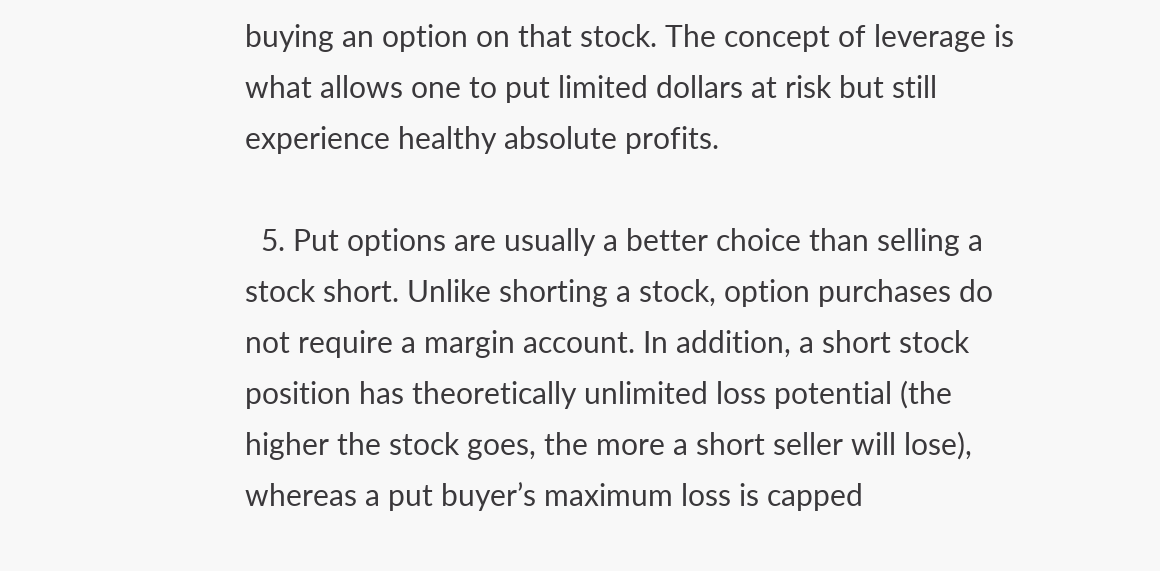buying an option on that stock. The concept of leverage is what allows one to put limited dollars at risk but still experience healthy absolute profits.

  5. Put options are usually a better choice than selling a stock short. Unlike shorting a stock, option purchases do not require a margin account. In addition, a short stock position has theoretically unlimited loss potential (the higher the stock goes, the more a short seller will lose), whereas a put buyer’s maximum loss is capped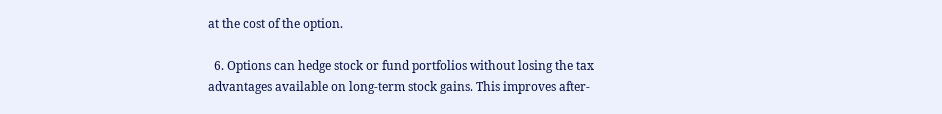at the cost of the option.

  6. Options can hedge stock or fund portfolios without losing the tax advantages available on long-term stock gains. This improves after-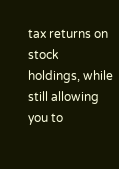tax returns on stock holdings, while still allowing you to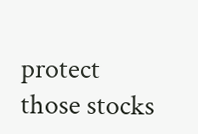protect those stocks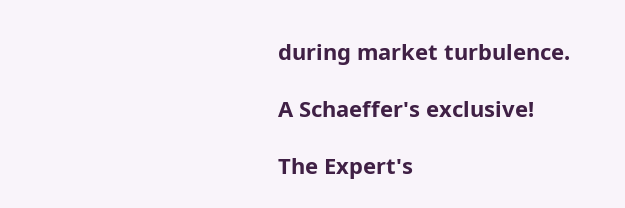during market turbulence.

A Schaeffer's exclusive!

The Expert's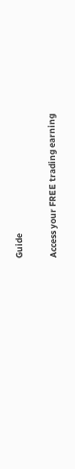Guide

Access your FREE trading earning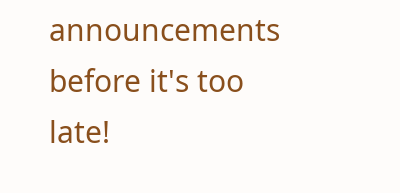announcements before it's too late!